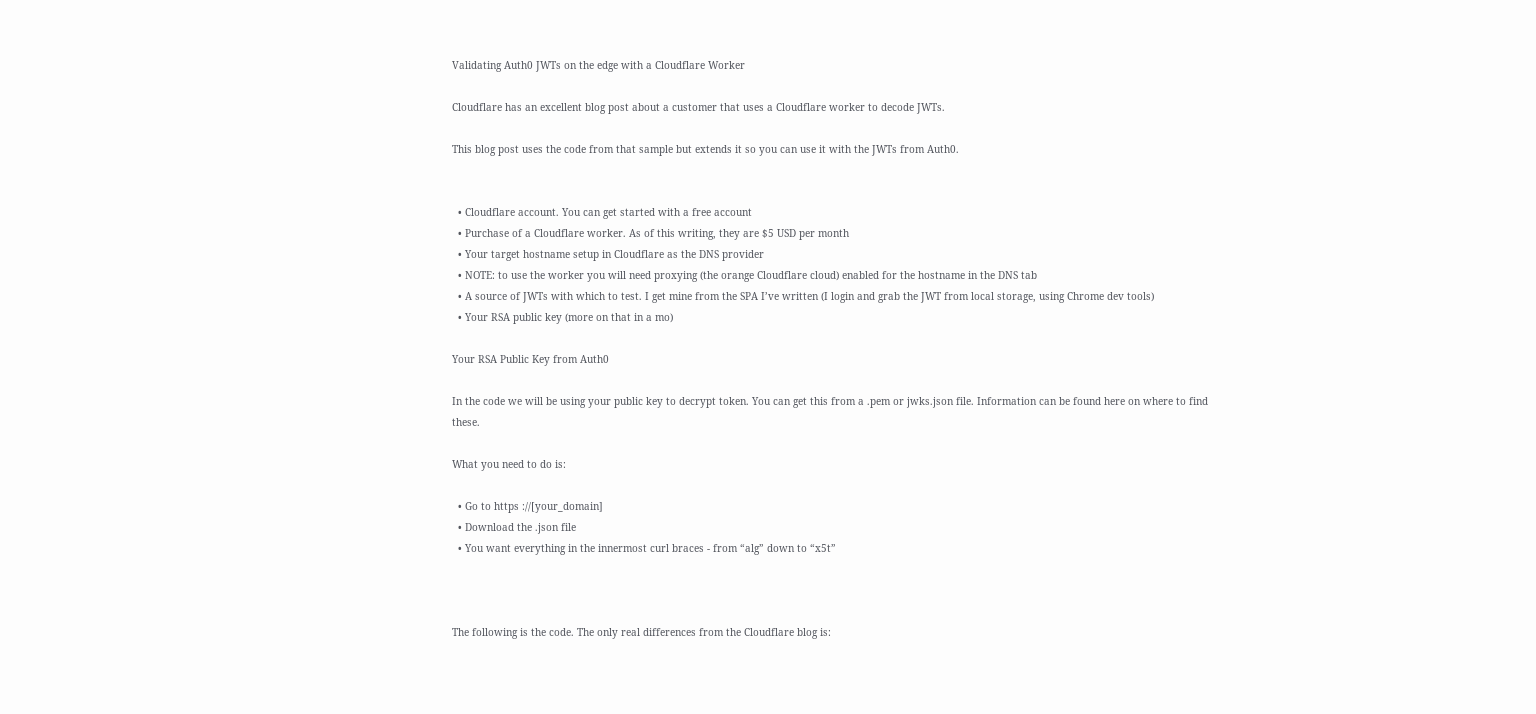Validating Auth0 JWTs on the edge with a Cloudflare Worker

Cloudflare has an excellent blog post about a customer that uses a Cloudflare worker to decode JWTs.

This blog post uses the code from that sample but extends it so you can use it with the JWTs from Auth0.


  • Cloudflare account. You can get started with a free account
  • Purchase of a Cloudflare worker. As of this writing, they are $5 USD per month
  • Your target hostname setup in Cloudflare as the DNS provider
  • NOTE: to use the worker you will need proxying (the orange Cloudflare cloud) enabled for the hostname in the DNS tab
  • A source of JWTs with which to test. I get mine from the SPA I’ve written (I login and grab the JWT from local storage, using Chrome dev tools)
  • Your RSA public key (more on that in a mo)

Your RSA Public Key from Auth0

In the code we will be using your public key to decrypt token. You can get this from a .pem or jwks.json file. Information can be found here on where to find these.

What you need to do is:

  • Go to https ://[your_domain]
  • Download the .json file
  • You want everything in the innermost curl braces - from “alg” down to “x5t”



The following is the code. The only real differences from the Cloudflare blog is: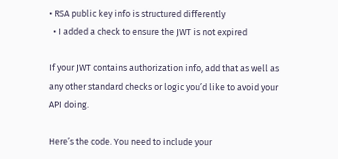• RSA public key info is structured differently
  • I added a check to ensure the JWT is not expired

If your JWT contains authorization info, add that as well as any other standard checks or logic you’d like to avoid your API doing.

Here’s the code. You need to include your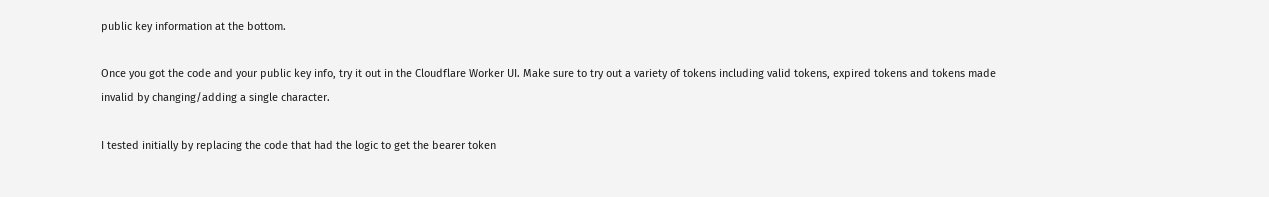public key information at the bottom.

Once you got the code and your public key info, try it out in the Cloudflare Worker UI. Make sure to try out a variety of tokens including valid tokens, expired tokens and tokens made invalid by changing/adding a single character.

I tested initially by replacing the code that had the logic to get the bearer token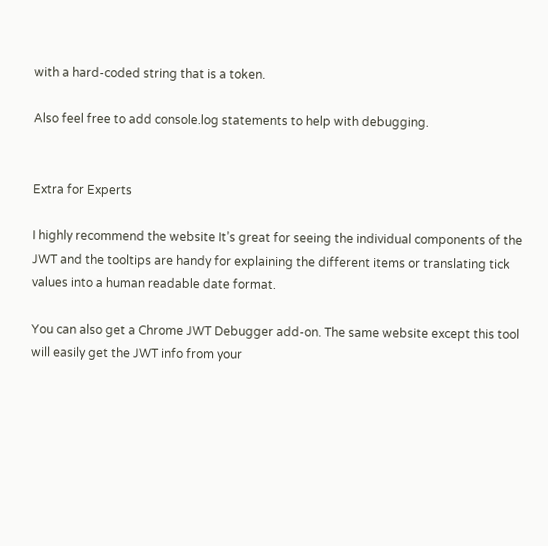with a hard-coded string that is a token.

Also feel free to add console.log statements to help with debugging.


Extra for Experts

I highly recommend the website It’s great for seeing the individual components of the JWT and the tooltips are handy for explaining the different items or translating tick values into a human readable date format.

You can also get a Chrome JWT Debugger add-on. The same website except this tool will easily get the JWT info from your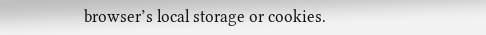browser’s local storage or cookies.